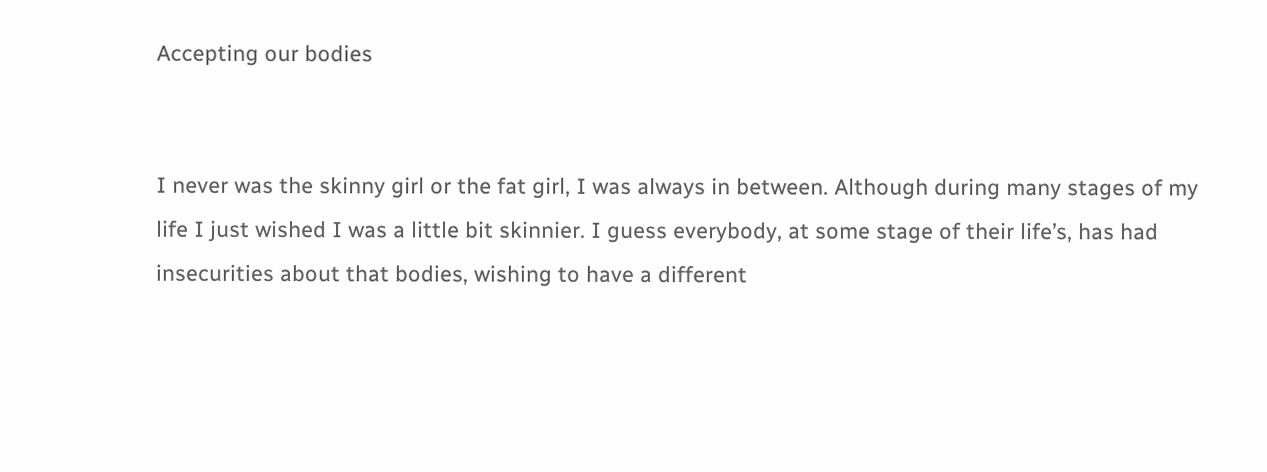Accepting our bodies


I never was the skinny girl or the fat girl, I was always in between. Although during many stages of my life I just wished I was a little bit skinnier. I guess everybody, at some stage of their life’s, has had insecurities about that bodies, wishing to have a different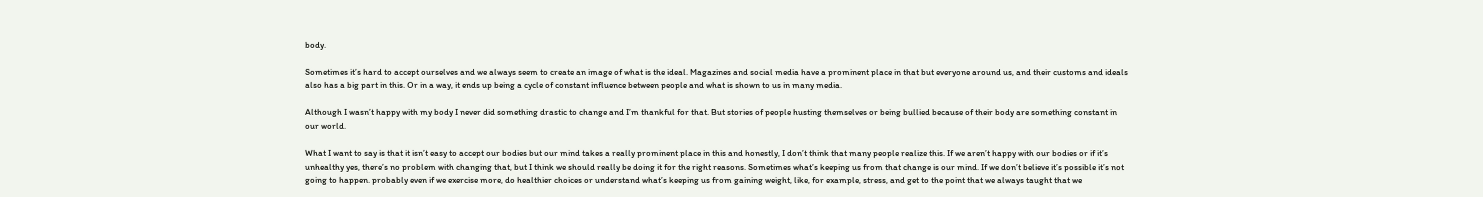body.

Sometimes it’s hard to accept ourselves and we always seem to create an image of what is the ideal. Magazines and social media have a prominent place in that but everyone around us, and their customs and ideals also has a big part in this. Or in a way, it ends up being a cycle of constant influence between people and what is shown to us in many media.

Although I wasn’t happy with my body I never did something drastic to change and I’m thankful for that. But stories of people husting themselves or being bullied because of their body are something constant in our world.

What I want to say is that it isn’t easy to accept our bodies but our mind takes a really prominent place in this and honestly, I don’t think that many people realize this. If we aren’t happy with our bodies or if it’s unhealthy yes, there’s no problem with changing that, but I think we should really be doing it for the right reasons. Sometimes what’s keeping us from that change is our mind. If we don’t believe it’s possible it’s not going to happen. probably even if we exercise more, do healthier choices or understand what’s keeping us from gaining weight, like, for example, stress, and get to the point that we always taught that we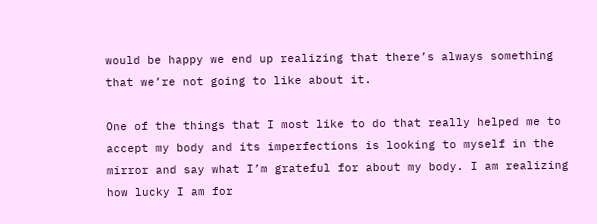would be happy we end up realizing that there’s always something that we’re not going to like about it.

One of the things that I most like to do that really helped me to accept my body and its imperfections is looking to myself in the mirror and say what I’m grateful for about my body. I am realizing how lucky I am for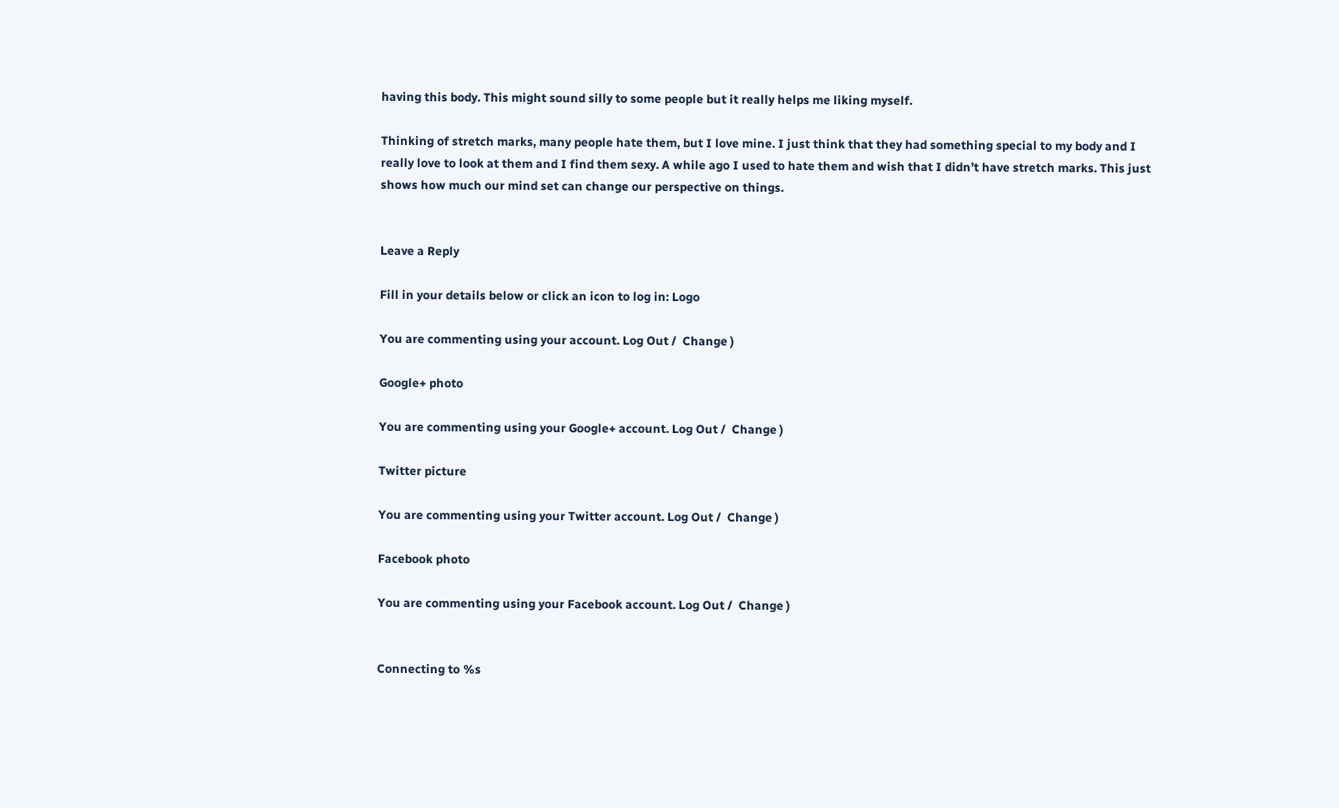having this body. This might sound silly to some people but it really helps me liking myself.

Thinking of stretch marks, many people hate them, but I love mine. I just think that they had something special to my body and I really love to look at them and I find them sexy. A while ago I used to hate them and wish that I didn’t have stretch marks. This just shows how much our mind set can change our perspective on things.


Leave a Reply

Fill in your details below or click an icon to log in: Logo

You are commenting using your account. Log Out /  Change )

Google+ photo

You are commenting using your Google+ account. Log Out /  Change )

Twitter picture

You are commenting using your Twitter account. Log Out /  Change )

Facebook photo

You are commenting using your Facebook account. Log Out /  Change )


Connecting to %s